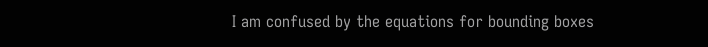I am confused by the equations for bounding boxes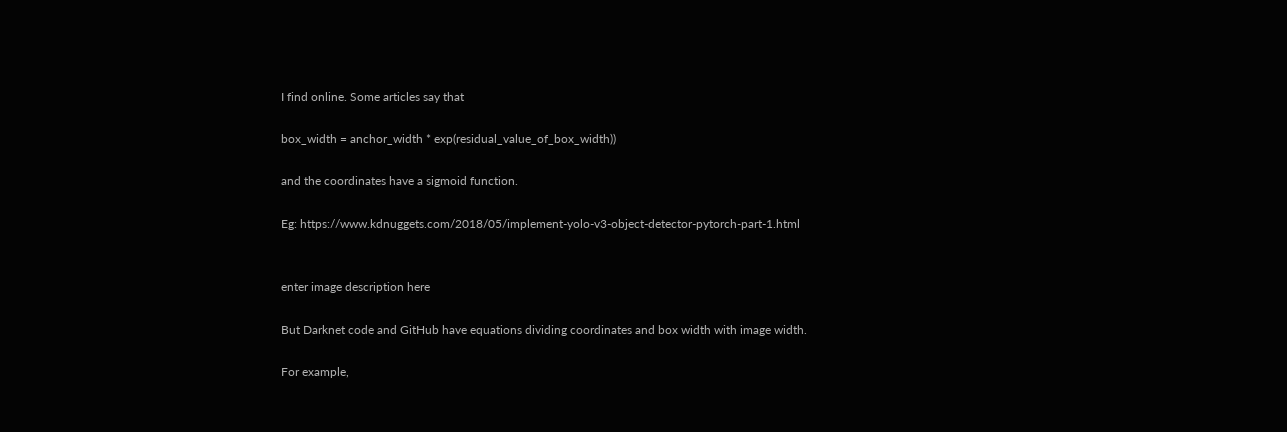I find online. Some articles say that

box_width = anchor_width * exp(residual_value_of_box_width))

and the coordinates have a sigmoid function.

Eg: https://www.kdnuggets.com/2018/05/implement-yolo-v3-object-detector-pytorch-part-1.html


enter image description here

But Darknet code and GitHub have equations dividing coordinates and box width with image width.

For example,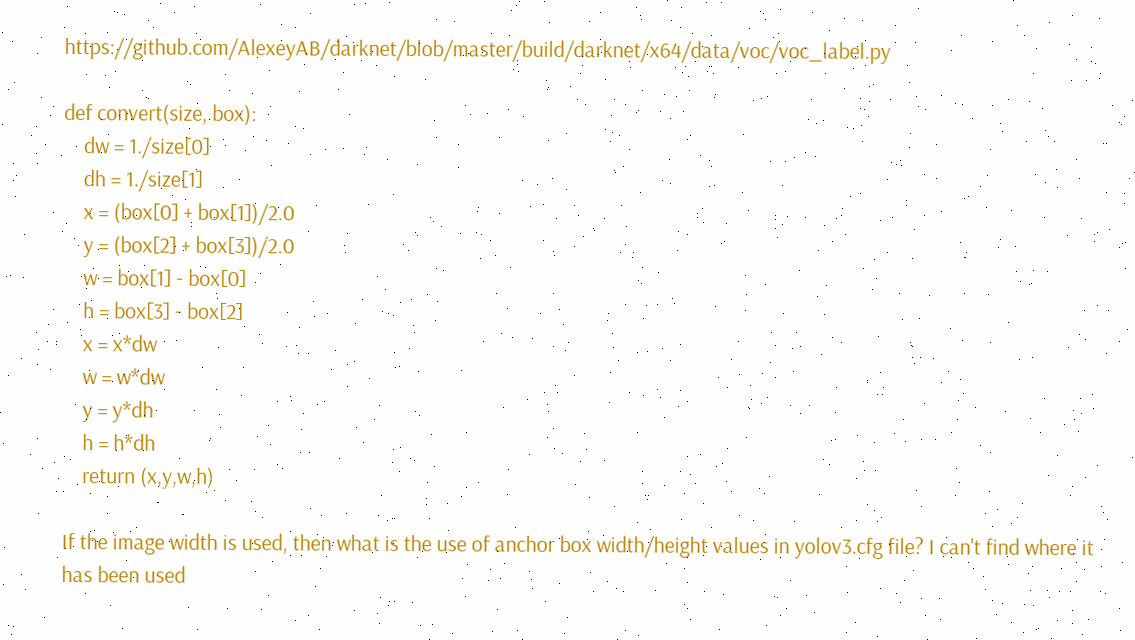https://github.com/AlexeyAB/darknet/blob/master/build/darknet/x64/data/voc/voc_label.py

def convert(size, box):
    dw = 1./size[0]
    dh = 1./size[1]
    x = (box[0] + box[1])/2.0
    y = (box[2] + box[3])/2.0
    w = box[1] - box[0]
    h = box[3] - box[2]
    x = x*dw
    w = w*dw
    y = y*dh
    h = h*dh
    return (x,y,w,h)

If the image width is used, then what is the use of anchor box width/height values in yolov3.cfg file? I can't find where it has been used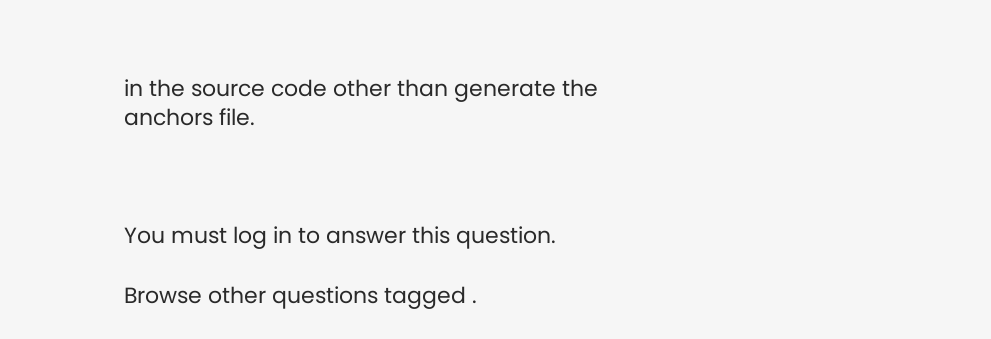in the source code other than generate the anchors file.



You must log in to answer this question.

Browse other questions tagged .